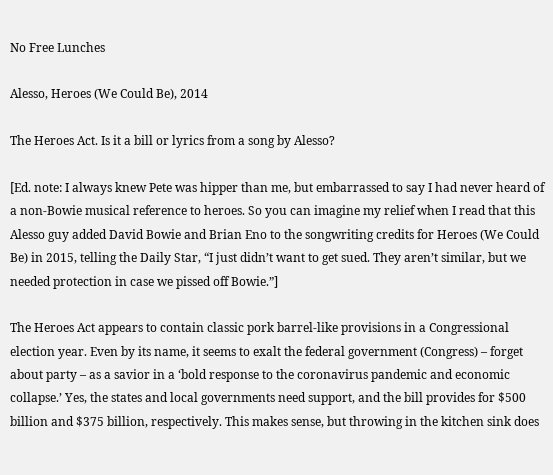No Free Lunches

Alesso, Heroes (We Could Be), 2014

The Heroes Act. Is it a bill or lyrics from a song by Alesso?

[Ed. note: I always knew Pete was hipper than me, but embarrassed to say I had never heard of a non-Bowie musical reference to heroes. So you can imagine my relief when I read that this Alesso guy added David Bowie and Brian Eno to the songwriting credits for Heroes (We Could Be) in 2015, telling the Daily Star, “I just didn’t want to get sued. They aren’t similar, but we needed protection in case we pissed off Bowie.”]

The Heroes Act appears to contain classic pork barrel-like provisions in a Congressional election year. Even by its name, it seems to exalt the federal government (Congress) – forget about party – as a savior in a ‘bold response to the coronavirus pandemic and economic collapse.’ Yes, the states and local governments need support, and the bill provides for $500 billion and $375 billion, respectively. This makes sense, but throwing in the kitchen sink does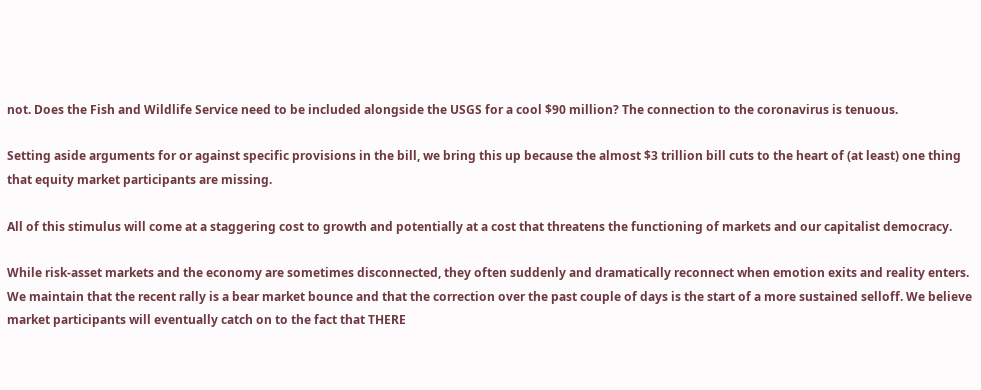not. Does the Fish and Wildlife Service need to be included alongside the USGS for a cool $90 million? The connection to the coronavirus is tenuous.

Setting aside arguments for or against specific provisions in the bill, we bring this up because the almost $3 trillion bill cuts to the heart of (at least) one thing that equity market participants are missing.

All of this stimulus will come at a staggering cost to growth and potentially at a cost that threatens the functioning of markets and our capitalist democracy.

While risk-asset markets and the economy are sometimes disconnected, they often suddenly and dramatically reconnect when emotion exits and reality enters. We maintain that the recent rally is a bear market bounce and that the correction over the past couple of days is the start of a more sustained selloff. We believe market participants will eventually catch on to the fact that THERE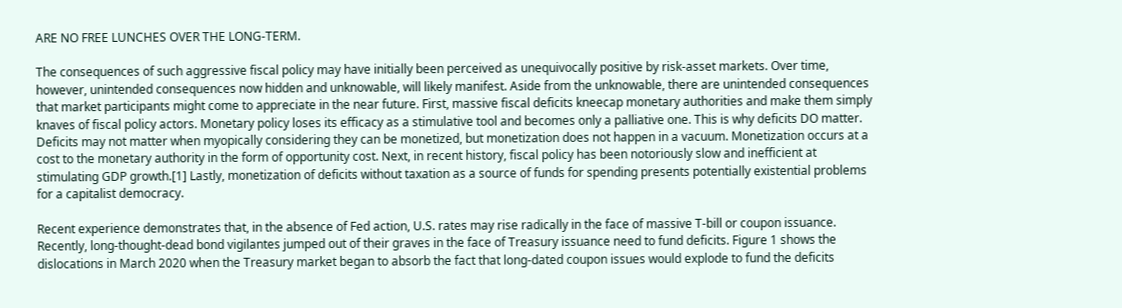ARE NO FREE LUNCHES OVER THE LONG-TERM.

The consequences of such aggressive fiscal policy may have initially been perceived as unequivocally positive by risk-asset markets. Over time, however, unintended consequences now hidden and unknowable, will likely manifest. Aside from the unknowable, there are unintended consequences that market participants might come to appreciate in the near future. First, massive fiscal deficits kneecap monetary authorities and make them simply knaves of fiscal policy actors. Monetary policy loses its efficacy as a stimulative tool and becomes only a palliative one. This is why deficits DO matter. Deficits may not matter when myopically considering they can be monetized, but monetization does not happen in a vacuum. Monetization occurs at a cost to the monetary authority in the form of opportunity cost. Next, in recent history, fiscal policy has been notoriously slow and inefficient at stimulating GDP growth.[1] Lastly, monetization of deficits without taxation as a source of funds for spending presents potentially existential problems for a capitalist democracy.

Recent experience demonstrates that, in the absence of Fed action, U.S. rates may rise radically in the face of massive T-bill or coupon issuance. Recently, long-thought-dead bond vigilantes jumped out of their graves in the face of Treasury issuance need to fund deficits. Figure 1 shows the dislocations in March 2020 when the Treasury market began to absorb the fact that long-dated coupon issues would explode to fund the deficits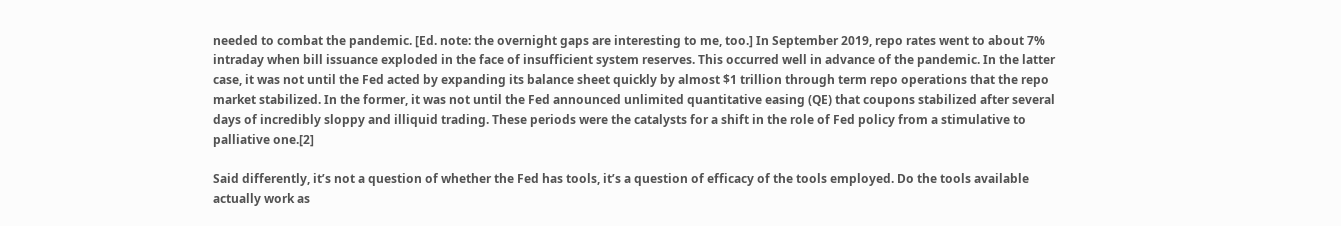needed to combat the pandemic. [Ed. note: the overnight gaps are interesting to me, too.] In September 2019, repo rates went to about 7% intraday when bill issuance exploded in the face of insufficient system reserves. This occurred well in advance of the pandemic. In the latter case, it was not until the Fed acted by expanding its balance sheet quickly by almost $1 trillion through term repo operations that the repo market stabilized. In the former, it was not until the Fed announced unlimited quantitative easing (QE) that coupons stabilized after several days of incredibly sloppy and illiquid trading. These periods were the catalysts for a shift in the role of Fed policy from a stimulative to palliative one.[2]

Said differently, it’s not a question of whether the Fed has tools, it’s a question of efficacy of the tools employed. Do the tools available actually work as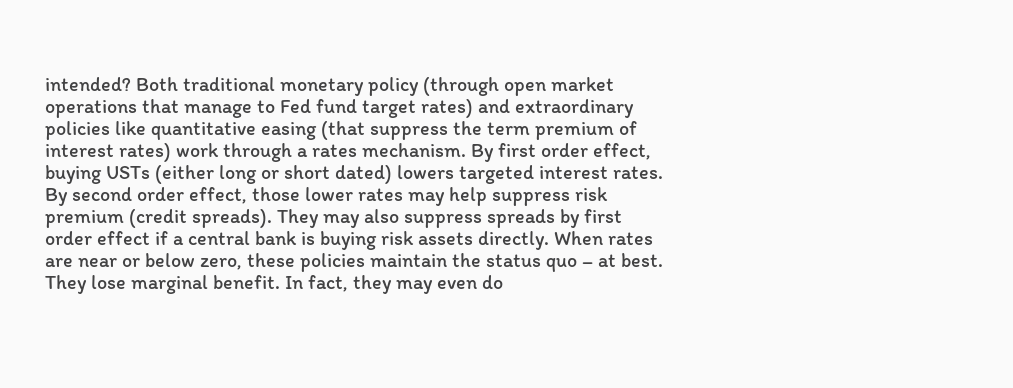intended? Both traditional monetary policy (through open market operations that manage to Fed fund target rates) and extraordinary policies like quantitative easing (that suppress the term premium of interest rates) work through a rates mechanism. By first order effect, buying USTs (either long or short dated) lowers targeted interest rates. By second order effect, those lower rates may help suppress risk premium (credit spreads). They may also suppress spreads by first order effect if a central bank is buying risk assets directly. When rates are near or below zero, these policies maintain the status quo – at best. They lose marginal benefit. In fact, they may even do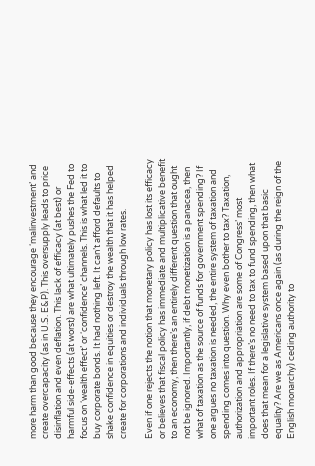more harm than good because they encourage ‘malinvestment’ and create overcapacity (as in U.S. E&P). This oversupply leads to price disinflation and even deflation. This lack of efficacy (at best) or harmful side-effects (at worst) are what ultimately pushes the Fed to focus on ‘wealth effect’ or ‘confidence’ channels. This is what led it to buy corporate bonds. It had nothing left. It can’t afford defaults to shake confidence in equities or destroy the wealth that it has helped create for corporations and individuals through low rates.

Even if one rejects the notion that monetary policy has lost its efficacy or believes that fiscal policy has immediate and multiplicative benefit to an economy, then there’s an entirely different question that ought not be ignored. Importantly, if debt monetization is a panacea, then what of taxation as the source of funds for government spending? If one argues no taxation is needed, the entire system of taxation and spending comes into question. Why even bother to tax? Taxation, authorization and appropriation are some of Congress’ most important roles. If there’s no need to tax to fund spending, then what does that mean for a legislative system based upon that basic equality? Are we as Americans once again (as during the reign of the English monarchy) ceding authority to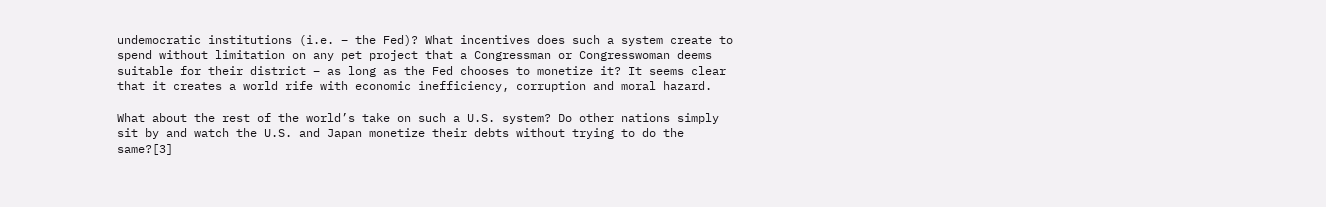undemocratic institutions (i.e. – the Fed)? What incentives does such a system create to spend without limitation on any pet project that a Congressman or Congresswoman deems suitable for their district – as long as the Fed chooses to monetize it? It seems clear that it creates a world rife with economic inefficiency, corruption and moral hazard.

What about the rest of the world’s take on such a U.S. system? Do other nations simply sit by and watch the U.S. and Japan monetize their debts without trying to do the same?[3]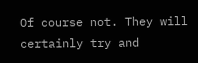Of course not. They will certainly try and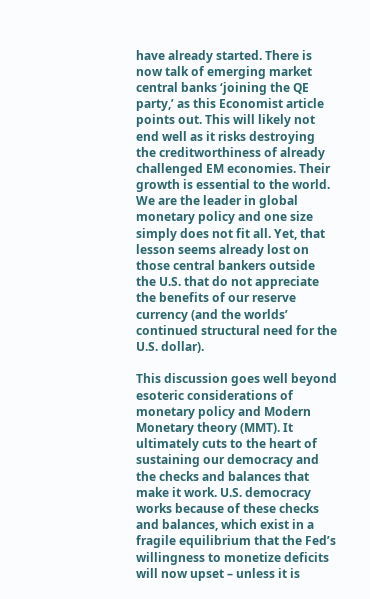have already started. There is now talk of emerging market central banks ‘joining the QE party,’ as this Economist article points out. This will likely not end well as it risks destroying the creditworthiness of already challenged EM economies. Their growth is essential to the world. We are the leader in global monetary policy and one size simply does not fit all. Yet, that lesson seems already lost on those central bankers outside the U.S. that do not appreciate the benefits of our reserve currency (and the worlds’ continued structural need for the U.S. dollar).

This discussion goes well beyond esoteric considerations of monetary policy and Modern Monetary theory (MMT). It ultimately cuts to the heart of sustaining our democracy and the checks and balances that make it work. U.S. democracy works because of these checks and balances, which exist in a fragile equilibrium that the Fed’s willingness to monetize deficits will now upset – unless it is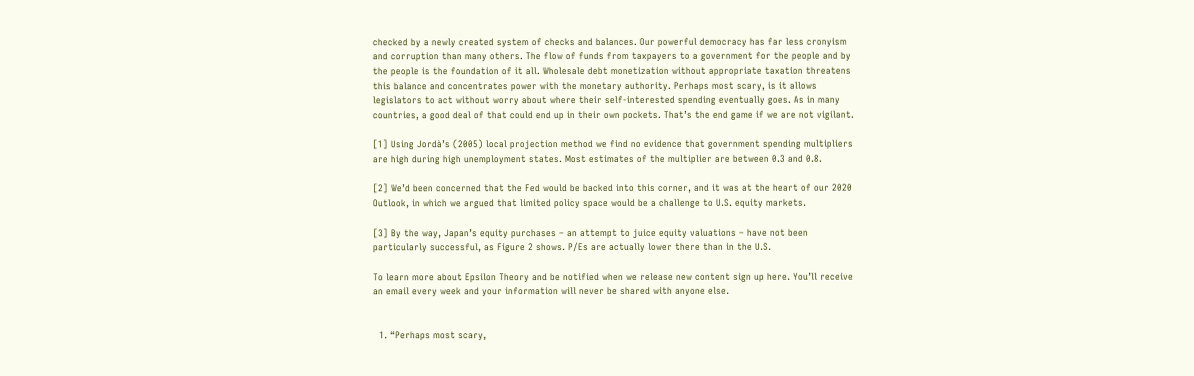checked by a newly created system of checks and balances. Our powerful democracy has far less cronyism and corruption than many others. The flow of funds from taxpayers to a government for the people and by the people is the foundation of it all. Wholesale debt monetization without appropriate taxation threatens this balance and concentrates power with the monetary authority. Perhaps most scary, is it allows legislators to act without worry about where their self-interested spending eventually goes. As in many countries, a good deal of that could end up in their own pockets. That’s the end game if we are not vigilant.

[1] Using Jordà’s (2005) local projection method we find no evidence that government spending multipliers are high during high unemployment states. Most estimates of the multiplier are between 0.3 and 0.8.

[2] We’d been concerned that the Fed would be backed into this corner, and it was at the heart of our 2020 Outlook, in which we argued that limited policy space would be a challenge to U.S. equity markets.

[3] By the way, Japan’s equity purchases – an attempt to juice equity valuations – have not been particularly successful, as Figure 2 shows. P/Es are actually lower there than in the U.S.

To learn more about Epsilon Theory and be notified when we release new content sign up here. You’ll receive an email every week and your information will never be shared with anyone else.


  1. “Perhaps most scary,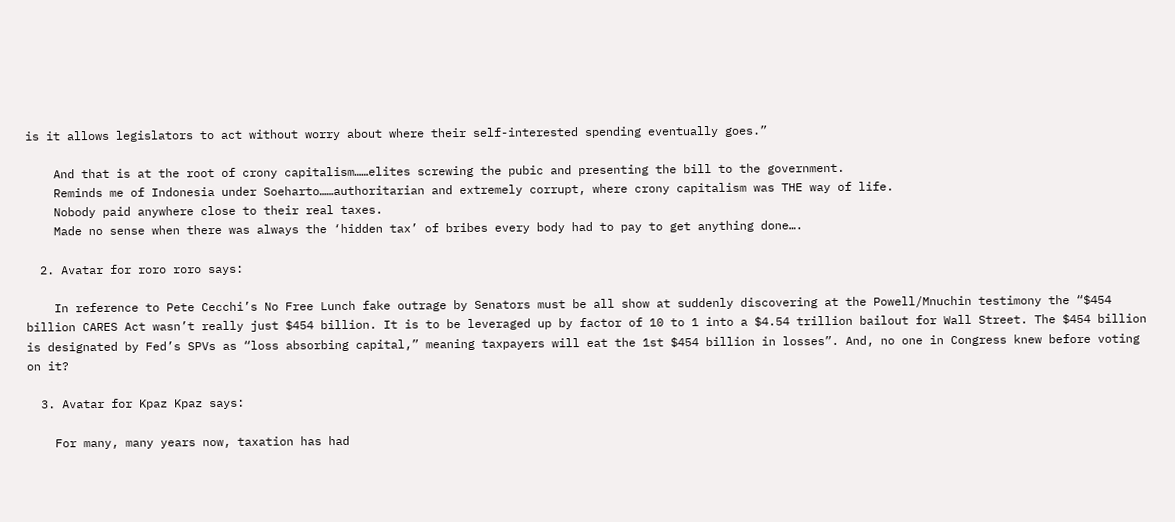is it allows legislators to act without worry about where their self-interested spending eventually goes.”

    And that is at the root of crony capitalism……elites screwing the pubic and presenting the bill to the government.
    Reminds me of Indonesia under Soeharto……authoritarian and extremely corrupt, where crony capitalism was THE way of life.
    Nobody paid anywhere close to their real taxes.
    Made no sense when there was always the ‘hidden tax’ of bribes every body had to pay to get anything done….

  2. Avatar for roro roro says:

    In reference to Pete Cecchi’s No Free Lunch fake outrage by Senators must be all show at suddenly discovering at the Powell/Mnuchin testimony the “$454 billion CARES Act wasn’t really just $454 billion. It is to be leveraged up by factor of 10 to 1 into a $4.54 trillion bailout for Wall Street. The $454 billion is designated by Fed’s SPVs as “loss absorbing capital,” meaning taxpayers will eat the 1st $454 billion in losses”. And, no one in Congress knew before voting on it?

  3. Avatar for Kpaz Kpaz says:

    For many, many years now, taxation has had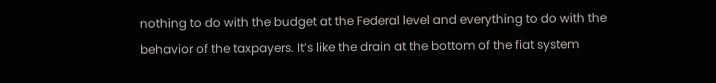nothing to do with the budget at the Federal level and everything to do with the behavior of the taxpayers. It’s like the drain at the bottom of the fiat system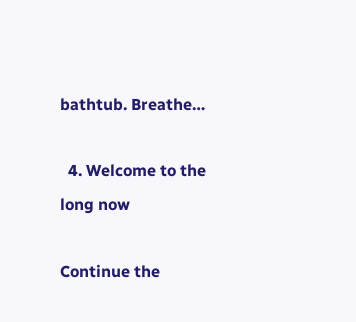bathtub. Breathe…

  4. Welcome to the long now

Continue the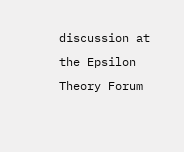discussion at the Epsilon Theory Forum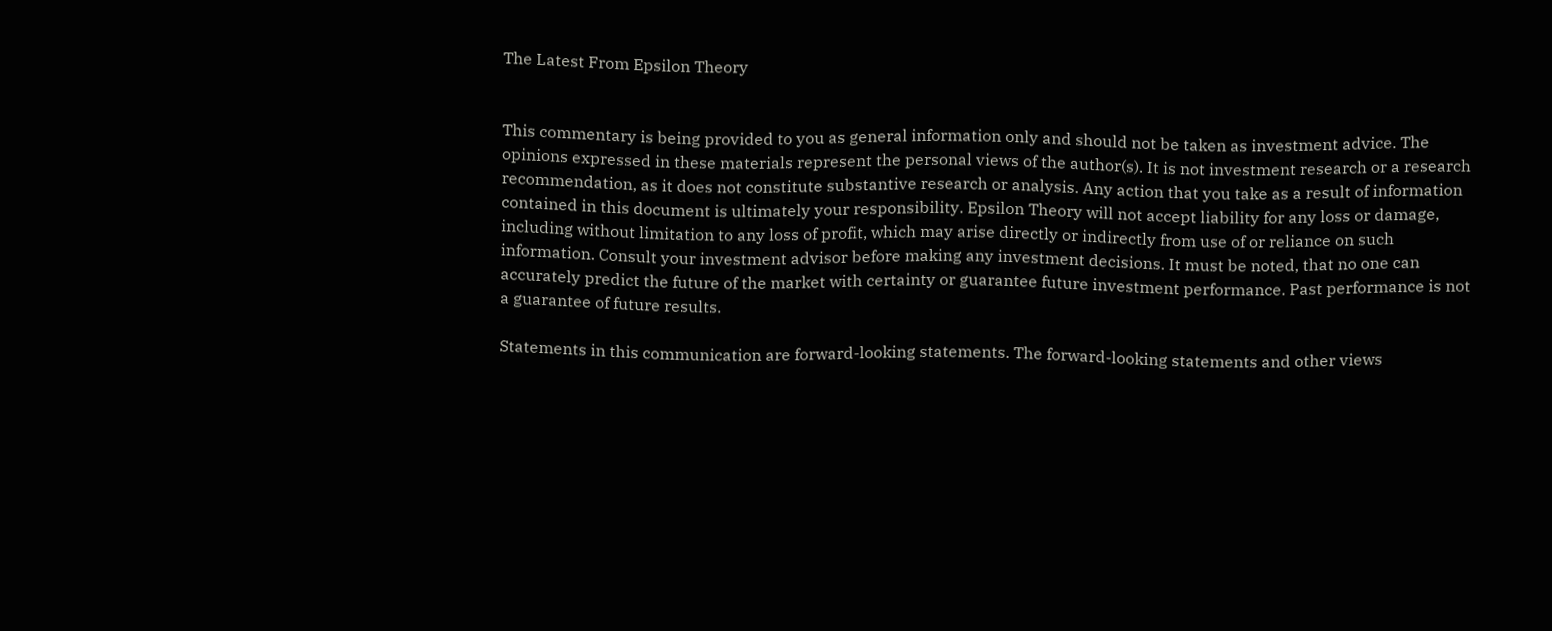The Latest From Epsilon Theory


This commentary is being provided to you as general information only and should not be taken as investment advice. The opinions expressed in these materials represent the personal views of the author(s). It is not investment research or a research recommendation, as it does not constitute substantive research or analysis. Any action that you take as a result of information contained in this document is ultimately your responsibility. Epsilon Theory will not accept liability for any loss or damage, including without limitation to any loss of profit, which may arise directly or indirectly from use of or reliance on such information. Consult your investment advisor before making any investment decisions. It must be noted, that no one can accurately predict the future of the market with certainty or guarantee future investment performance. Past performance is not a guarantee of future results.

Statements in this communication are forward-looking statements. The forward-looking statements and other views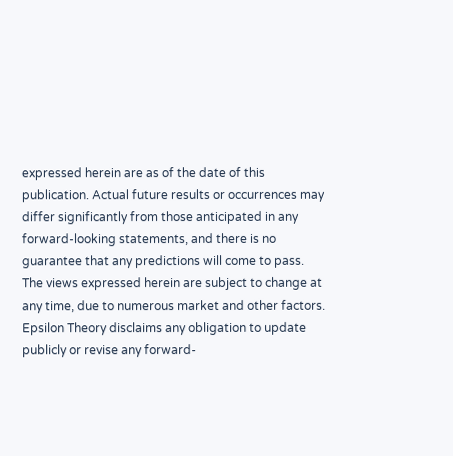expressed herein are as of the date of this publication. Actual future results or occurrences may differ significantly from those anticipated in any forward-looking statements, and there is no guarantee that any predictions will come to pass. The views expressed herein are subject to change at any time, due to numerous market and other factors. Epsilon Theory disclaims any obligation to update publicly or revise any forward-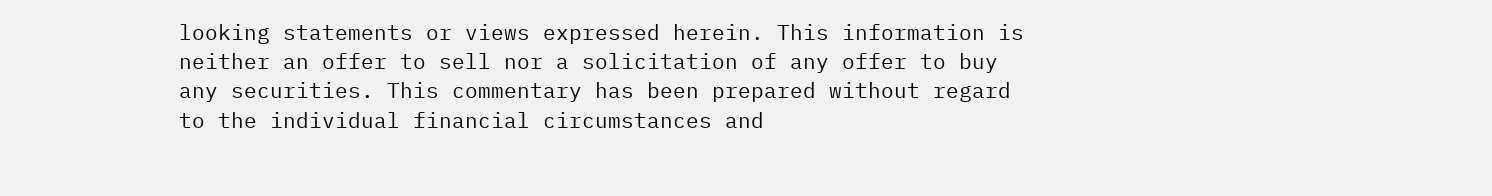looking statements or views expressed herein. This information is neither an offer to sell nor a solicitation of any offer to buy any securities. This commentary has been prepared without regard to the individual financial circumstances and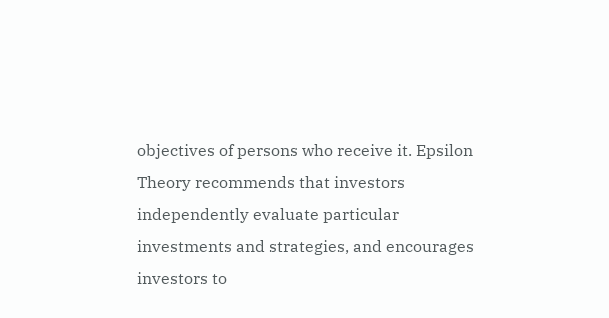objectives of persons who receive it. Epsilon Theory recommends that investors independently evaluate particular investments and strategies, and encourages investors to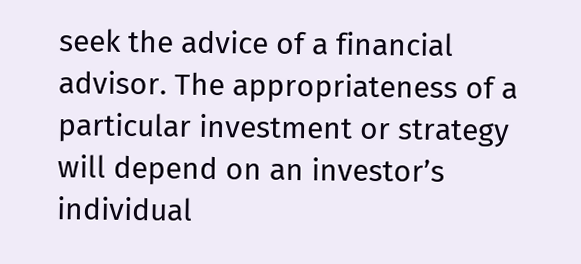seek the advice of a financial advisor. The appropriateness of a particular investment or strategy will depend on an investor’s individual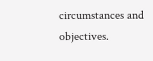circumstances and objectives.